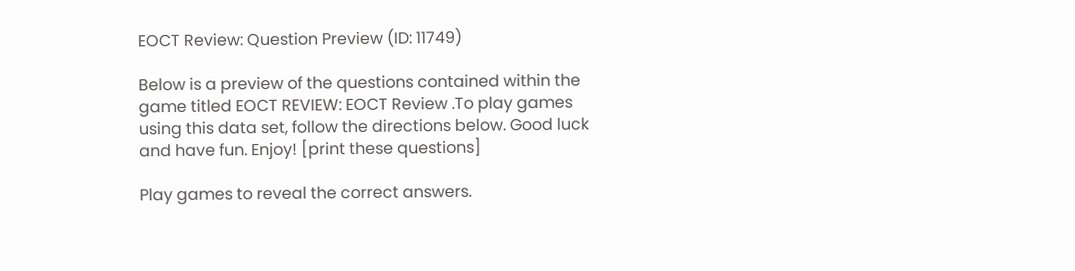EOCT Review: Question Preview (ID: 11749)

Below is a preview of the questions contained within the game titled EOCT REVIEW: EOCT Review .To play games using this data set, follow the directions below. Good luck and have fun. Enjoy! [print these questions]

Play games to reveal the correct answers.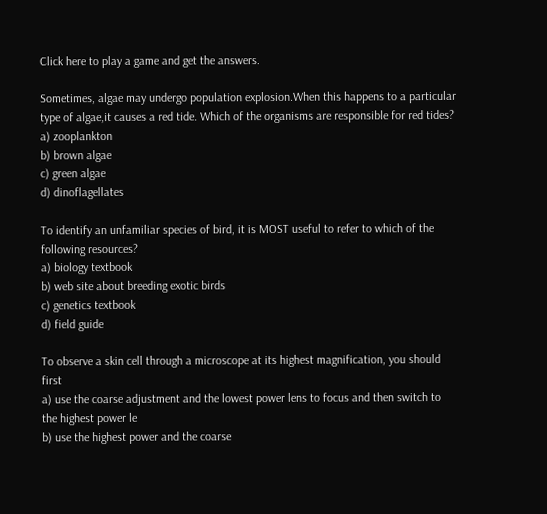Click here to play a game and get the answers.

Sometimes, algae may undergo population explosion.When this happens to a particular type of algae,it causes a red tide. Which of the organisms are responsible for red tides?
a) zooplankton
b) brown algae
c) green algae
d) dinoflagellates

To identify an unfamiliar species of bird, it is MOST useful to refer to which of the following resources?
a) biology textbook
b) web site about breeding exotic birds
c) genetics textbook
d) field guide

To observe a skin cell through a microscope at its highest magnification, you should first
a) use the coarse adjustment and the lowest power lens to focus and then switch to the highest power le
b) use the highest power and the coarse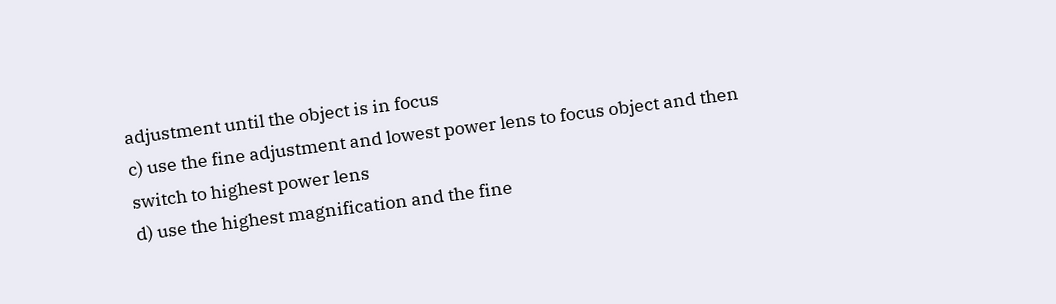adjustment until the object is in focus
c) use the fine adjustment and lowest power lens to focus object and then switch to highest power lens
d) use the highest magnification and the fine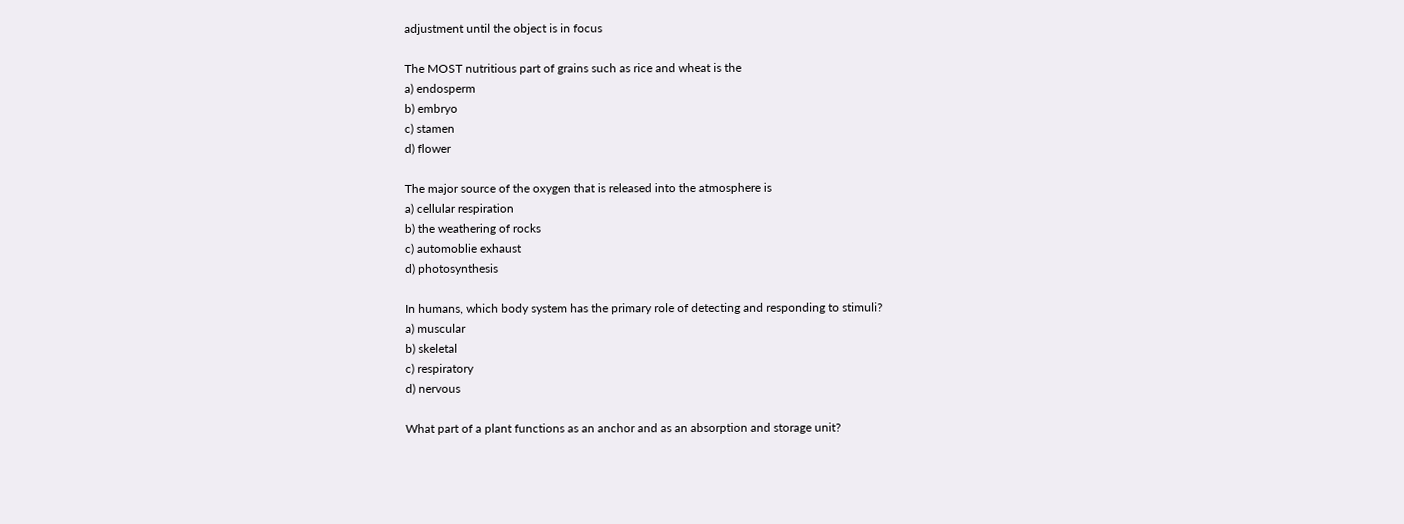adjustment until the object is in focus

The MOST nutritious part of grains such as rice and wheat is the
a) endosperm
b) embryo
c) stamen
d) flower

The major source of the oxygen that is released into the atmosphere is
a) cellular respiration
b) the weathering of rocks
c) automoblie exhaust
d) photosynthesis

In humans, which body system has the primary role of detecting and responding to stimuli?
a) muscular
b) skeletal
c) respiratory
d) nervous

What part of a plant functions as an anchor and as an absorption and storage unit?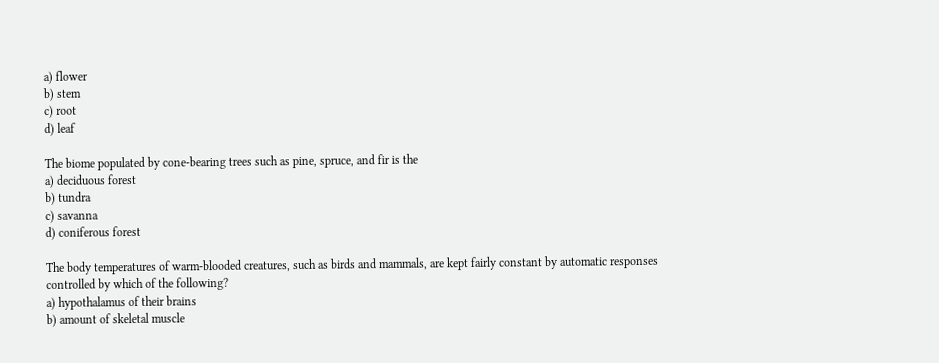a) flower
b) stem
c) root
d) leaf

The biome populated by cone-bearing trees such as pine, spruce, and fir is the
a) deciduous forest
b) tundra
c) savanna
d) coniferous forest

The body temperatures of warm-blooded creatures, such as birds and mammals, are kept fairly constant by automatic responses controlled by which of the following?
a) hypothalamus of their brains
b) amount of skeletal muscle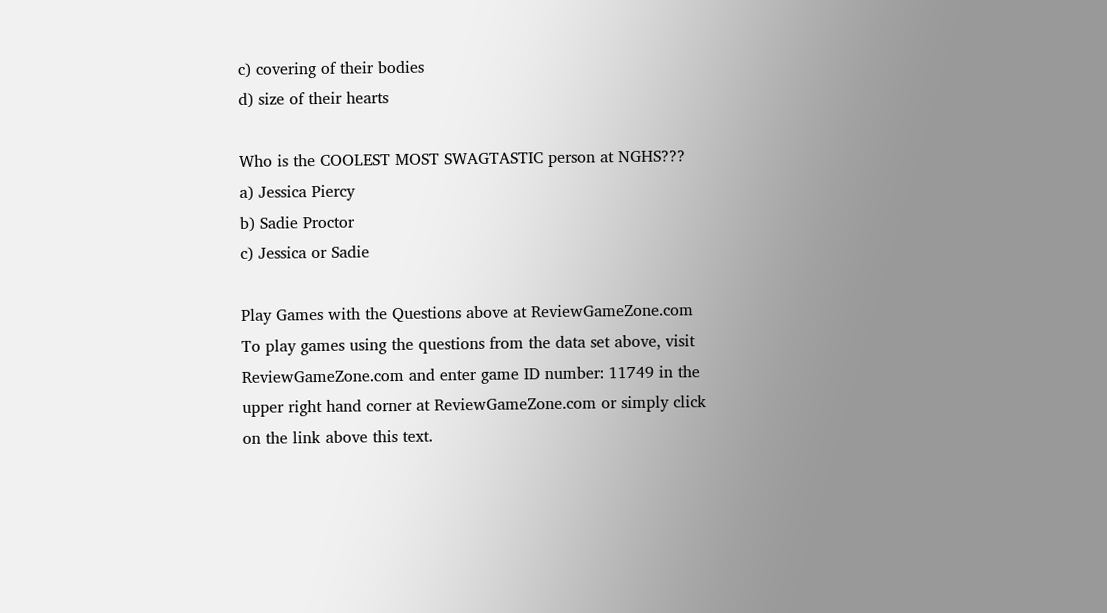c) covering of their bodies
d) size of their hearts

Who is the COOLEST MOST SWAGTASTIC person at NGHS???
a) Jessica Piercy
b) Sadie Proctor
c) Jessica or Sadie

Play Games with the Questions above at ReviewGameZone.com
To play games using the questions from the data set above, visit ReviewGameZone.com and enter game ID number: 11749 in the upper right hand corner at ReviewGameZone.com or simply click on the link above this text.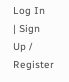Log In
| Sign Up / Register